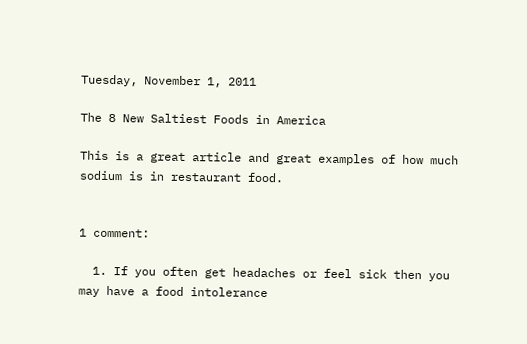Tuesday, November 1, 2011

The 8 New Saltiest Foods in America

This is a great article and great examples of how much sodium is in restaurant food.


1 comment:

  1. If you often get headaches or feel sick then you may have a food intolerance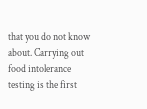that you do not know about. Carrying out food intolerance testing is the first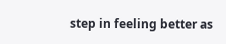step in feeling better as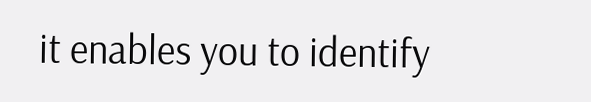it enables you to identify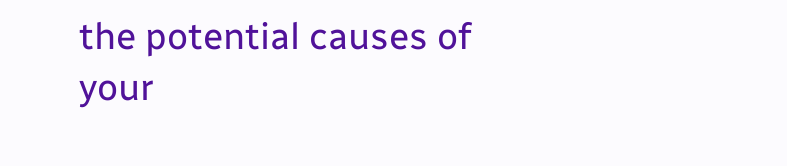the potential causes of your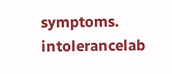symptoms. intolerancelab